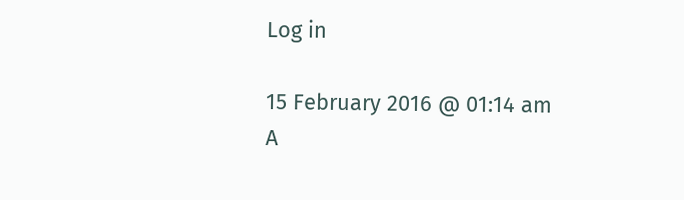Log in

15 February 2016 @ 01:14 am
A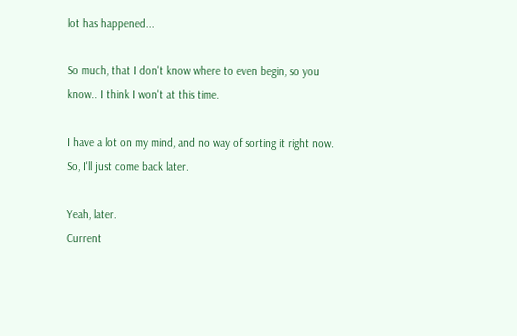lot has happened...

So much, that I don't know where to even begin, so you know.. I think I won't at this time.

I have a lot on my mind, and no way of sorting it right now. So, I'll just come back later.

Yeah, later.
Current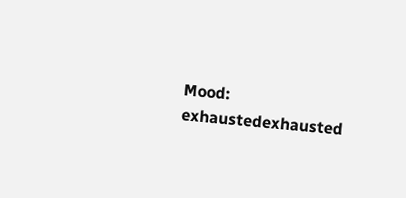Mood: exhaustedexhausted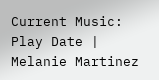Current Music: Play Date | Melanie Martinez